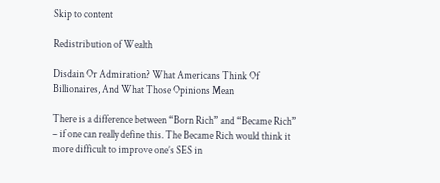Skip to content

Redistribution of Wealth

Disdain Or Admiration? What Americans Think Of Billionaires, And What Those Opinions Mean

There is a difference between “Born Rich” and “Became Rich” – if one can really define this. The Became Rich would think it more difficult to improve one’s SES in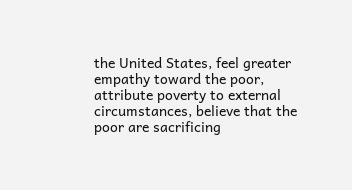the United States, feel greater empathy toward the poor, attribute poverty to external circumstances, believe that the poor are sacrificing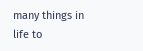many things in life to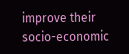improve their socio-economic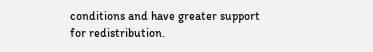conditions and have greater support for redistribution.